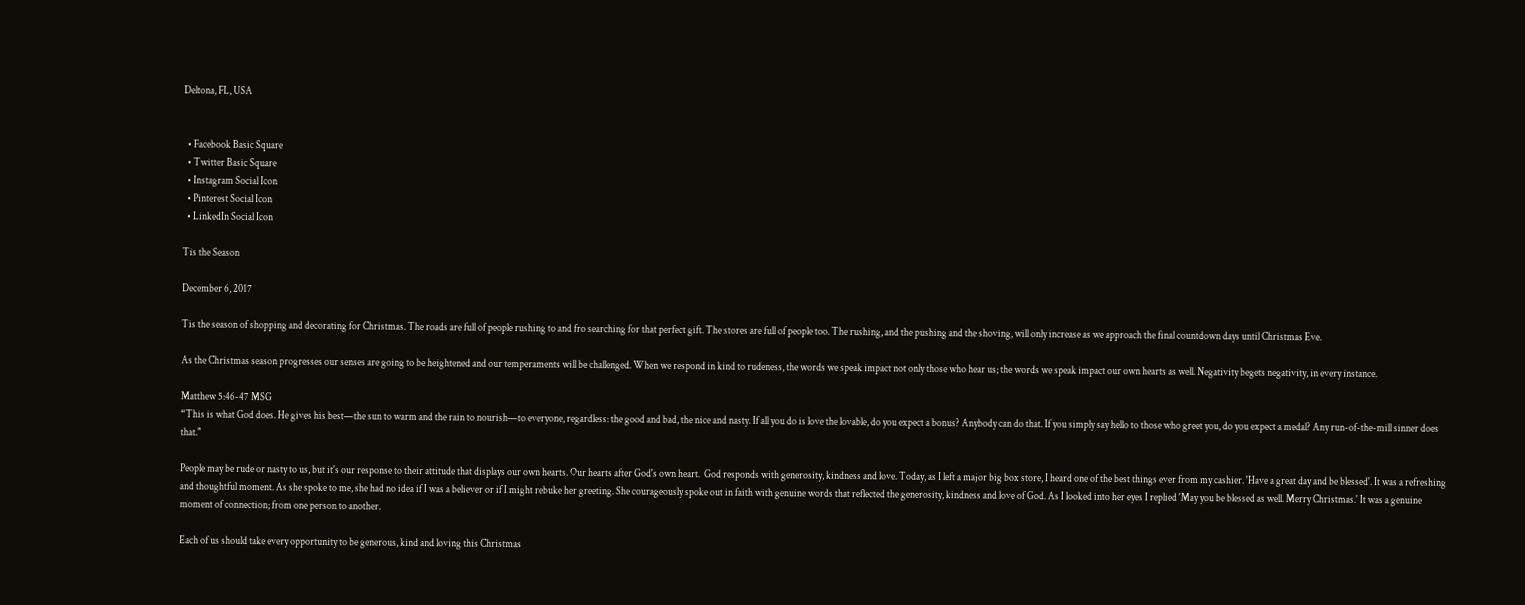Deltona, FL, USA


  • Facebook Basic Square
  • Twitter Basic Square
  • Instagram Social Icon
  • Pinterest Social Icon
  • LinkedIn Social Icon

Tis the Season

December 6, 2017

Tis the season of shopping and decorating for Christmas. The roads are full of people rushing to and fro searching for that perfect gift. The stores are full of people too. The rushing, and the pushing and the shoving, will only increase as we approach the final countdown days until Christmas Eve.

As the Christmas season progresses our senses are going to be heightened and our temperaments will be challenged. When we respond in kind to rudeness, the words we speak impact not only those who hear us; the words we speak impact our own hearts as well. Negativity begets negativity, in every instance.

Matthew 5:46-47 MSG
“This is what God does. He gives his best—the sun to warm and the rain to nourish—to everyone, regardless: the good and bad, the nice and nasty. If all you do is love the lovable, do you expect a bonus? Anybody can do that. If you simply say hello to those who greet you, do you expect a medal? Any run-of-the-mill sinner does that."

People may be rude or nasty to us, but it's our response to their attitude that displays our own hearts. Our hearts after God's own heart.  God responds with generosity, kindness and love. Today, as I left a major big box store, I heard one of the best things ever from my cashier. 'Have a great day and be blessed'. It was a refreshing and thoughtful moment. As she spoke to me, she had no idea if I was a believer or if I might rebuke her greeting. She courageously spoke out in faith with genuine words that reflected the generosity, kindness and love of God. As I looked into her eyes I replied 'May you be blessed as well. Merry Christmas.' It was a genuine moment of connection; from one person to another.

Each of us should take every opportunity to be generous, kind and loving this Christmas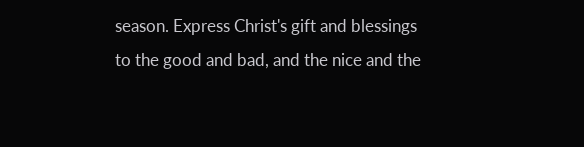season. Express Christ's gift and blessings to the good and bad, and the nice and the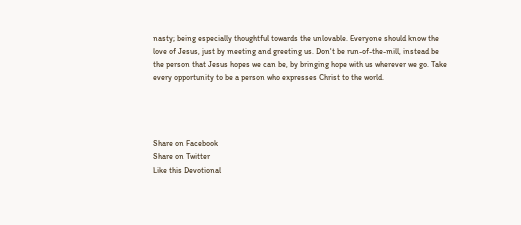nasty; being especially thoughtful towards the unlovable. Everyone should know the love of Jesus, just by meeting and greeting us. Don't be run-of-the-mill, instead be the person that Jesus hopes we can be, by bringing hope with us wherever we go. Take every opportunity to be a person who expresses Christ to the world.




Share on Facebook
Share on Twitter
Like this Devotional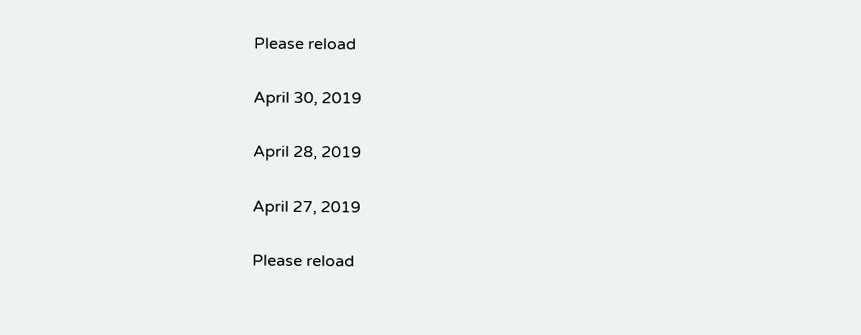Please reload

April 30, 2019

April 28, 2019

April 27, 2019

Please reload